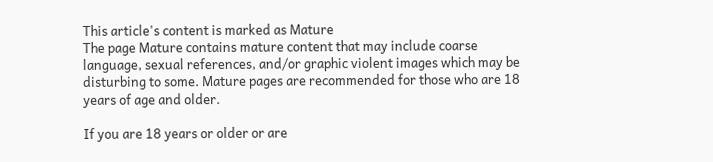This article's content is marked as Mature
The page Mature contains mature content that may include coarse language, sexual references, and/or graphic violent images which may be disturbing to some. Mature pages are recommended for those who are 18 years of age and older.

If you are 18 years or older or are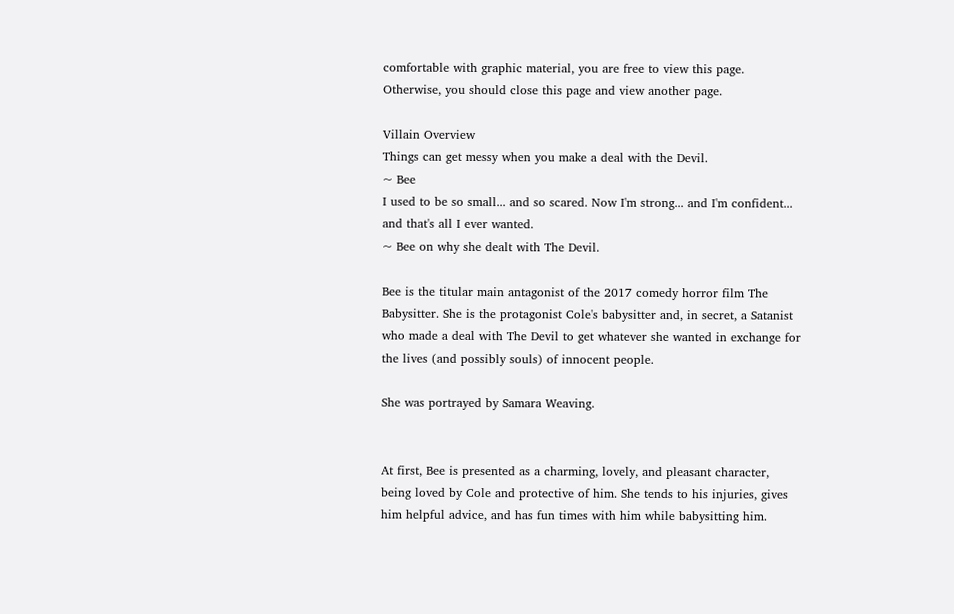comfortable with graphic material, you are free to view this page. Otherwise, you should close this page and view another page.

Villain Overview
Things can get messy when you make a deal with the Devil.
~ Bee
I used to be so small... and so scared. Now I'm strong... and I'm confident... and that's all I ever wanted.
~ Bee on why she dealt with The Devil.

Bee is the titular main antagonist of the 2017 comedy horror film The Babysitter. She is the protagonist Cole's babysitter and, in secret, a Satanist who made a deal with The Devil to get whatever she wanted in exchange for the lives (and possibly souls) of innocent people.

She was portrayed by Samara Weaving.


At first, Bee is presented as a charming, lovely, and pleasant character, being loved by Cole and protective of him. She tends to his injuries, gives him helpful advice, and has fun times with him while babysitting him.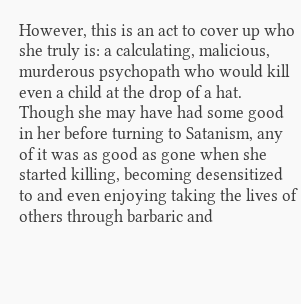However, this is an act to cover up who she truly is: a calculating, malicious, murderous psychopath who would kill even a child at the drop of a hat. Though she may have had some good in her before turning to Satanism, any of it was as good as gone when she started killing, becoming desensitized to and even enjoying taking the lives of others through barbaric and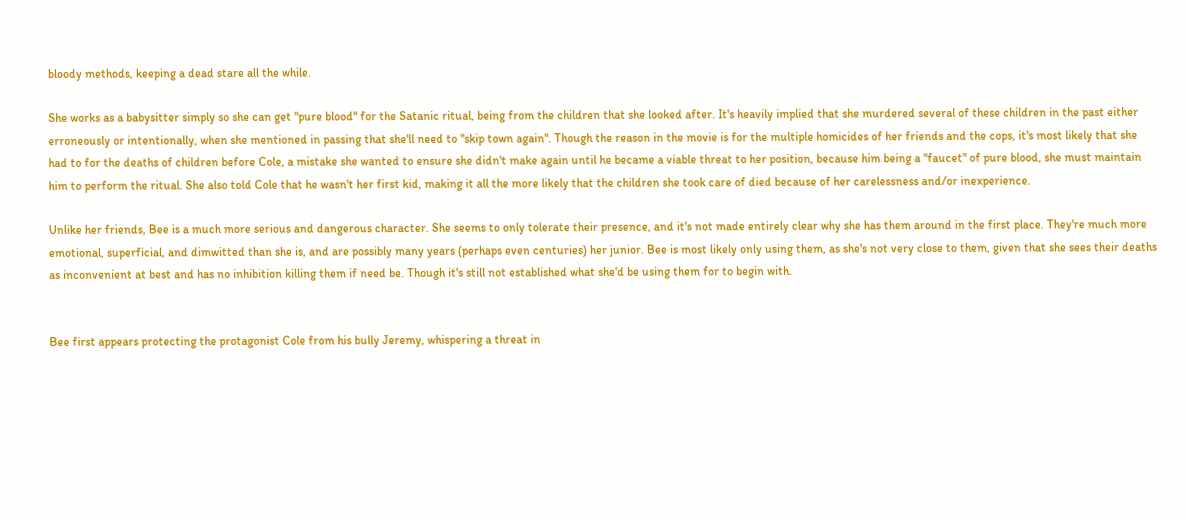bloody methods, keeping a dead stare all the while.

She works as a babysitter simply so she can get "pure blood" for the Satanic ritual, being from the children that she looked after. It's heavily implied that she murdered several of these children in the past either erroneously or intentionally, when she mentioned in passing that she'll need to "skip town again". Though the reason in the movie is for the multiple homicides of her friends and the cops, it's most likely that she had to for the deaths of children before Cole, a mistake she wanted to ensure she didn't make again until he became a viable threat to her position, because him being a "faucet" of pure blood, she must maintain him to perform the ritual. She also told Cole that he wasn't her first kid, making it all the more likely that the children she took care of died because of her carelessness and/or inexperience.

Unlike her friends, Bee is a much more serious and dangerous character. She seems to only tolerate their presence, and it's not made entirely clear why she has them around in the first place. They're much more emotional, superficial, and dimwitted than she is, and are possibly many years (perhaps even centuries) her junior. Bee is most likely only using them, as she's not very close to them, given that she sees their deaths as inconvenient at best and has no inhibition killing them if need be. Though it's still not established what she'd be using them for to begin with.


Bee first appears protecting the protagonist Cole from his bully Jeremy, whispering a threat in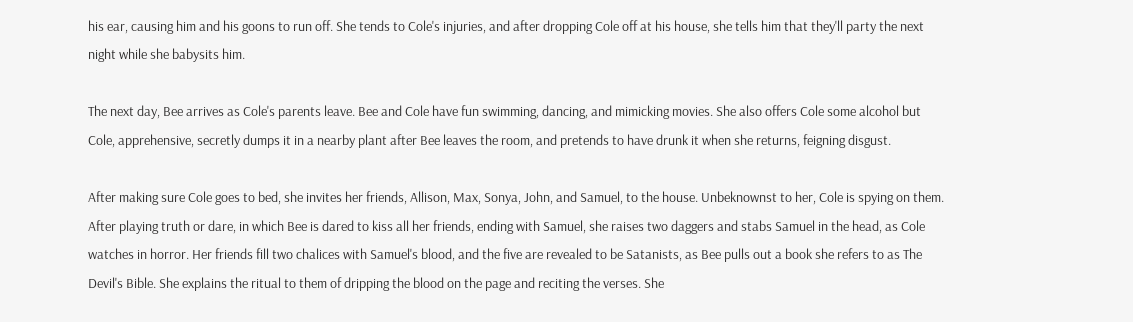his ear, causing him and his goons to run off. She tends to Cole's injuries, and after dropping Cole off at his house, she tells him that they'll party the next night while she babysits him.

The next day, Bee arrives as Cole's parents leave. Bee and Cole have fun swimming, dancing, and mimicking movies. She also offers Cole some alcohol but Cole, apprehensive, secretly dumps it in a nearby plant after Bee leaves the room, and pretends to have drunk it when she returns, feigning disgust.

After making sure Cole goes to bed, she invites her friends, Allison, Max, Sonya, John, and Samuel, to the house. Unbeknownst to her, Cole is spying on them. After playing truth or dare, in which Bee is dared to kiss all her friends, ending with Samuel, she raises two daggers and stabs Samuel in the head, as Cole watches in horror. Her friends fill two chalices with Samuel's blood, and the five are revealed to be Satanists, as Bee pulls out a book she refers to as The Devil's Bible. She explains the ritual to them of dripping the blood on the page and reciting the verses. She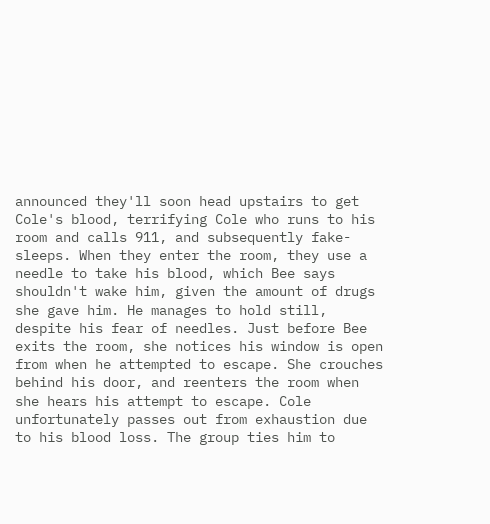announced they'll soon head upstairs to get Cole's blood, terrifying Cole who runs to his room and calls 911, and subsequently fake-sleeps. When they enter the room, they use a needle to take his blood, which Bee says shouldn't wake him, given the amount of drugs she gave him. He manages to hold still, despite his fear of needles. Just before Bee exits the room, she notices his window is open from when he attempted to escape. She crouches behind his door, and reenters the room when she hears his attempt to escape. Cole unfortunately passes out from exhaustion due to his blood loss. The group ties him to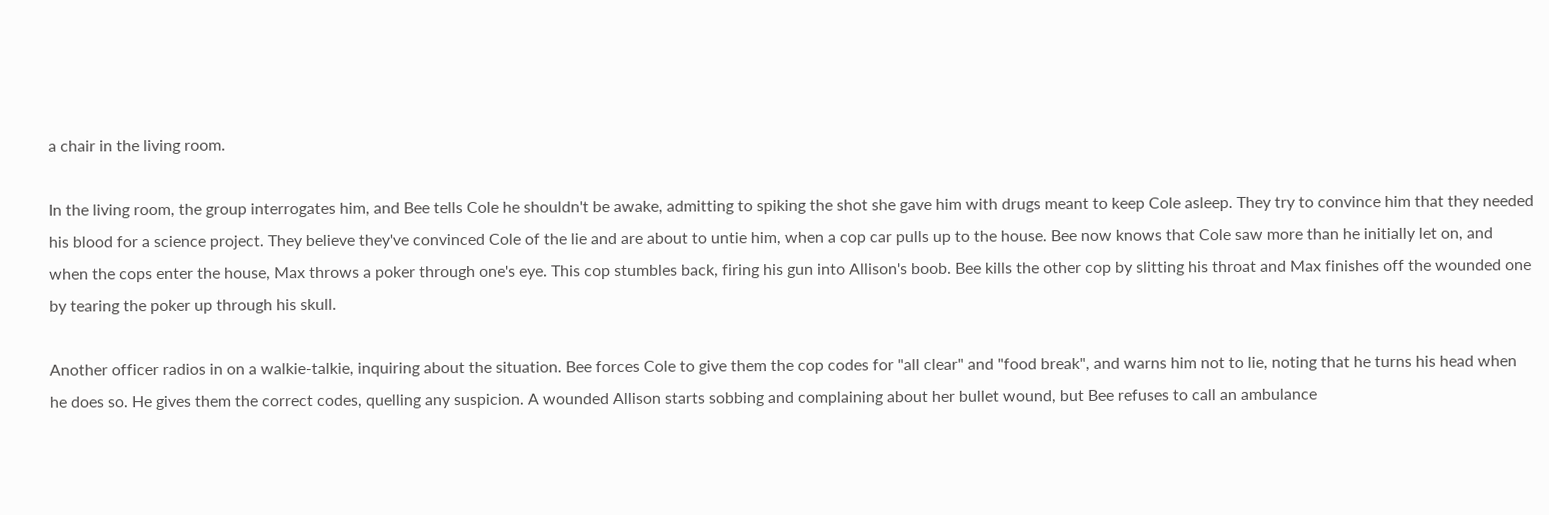a chair in the living room.

In the living room, the group interrogates him, and Bee tells Cole he shouldn't be awake, admitting to spiking the shot she gave him with drugs meant to keep Cole asleep. They try to convince him that they needed his blood for a science project. They believe they've convinced Cole of the lie and are about to untie him, when a cop car pulls up to the house. Bee now knows that Cole saw more than he initially let on, and when the cops enter the house, Max throws a poker through one's eye. This cop stumbles back, firing his gun into Allison's boob. Bee kills the other cop by slitting his throat and Max finishes off the wounded one by tearing the poker up through his skull.

Another officer radios in on a walkie-talkie, inquiring about the situation. Bee forces Cole to give them the cop codes for "all clear" and "food break", and warns him not to lie, noting that he turns his head when he does so. He gives them the correct codes, quelling any suspicion. A wounded Allison starts sobbing and complaining about her bullet wound, but Bee refuses to call an ambulance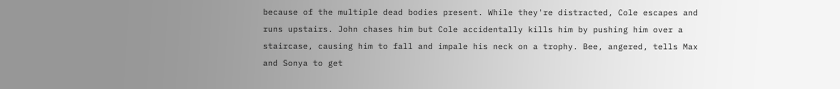because of the multiple dead bodies present. While they're distracted, Cole escapes and runs upstairs. John chases him but Cole accidentally kills him by pushing him over a staircase, causing him to fall and impale his neck on a trophy. Bee, angered, tells Max and Sonya to get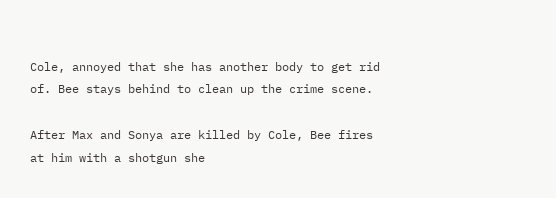Cole, annoyed that she has another body to get rid of. Bee stays behind to clean up the crime scene.

After Max and Sonya are killed by Cole, Bee fires at him with a shotgun she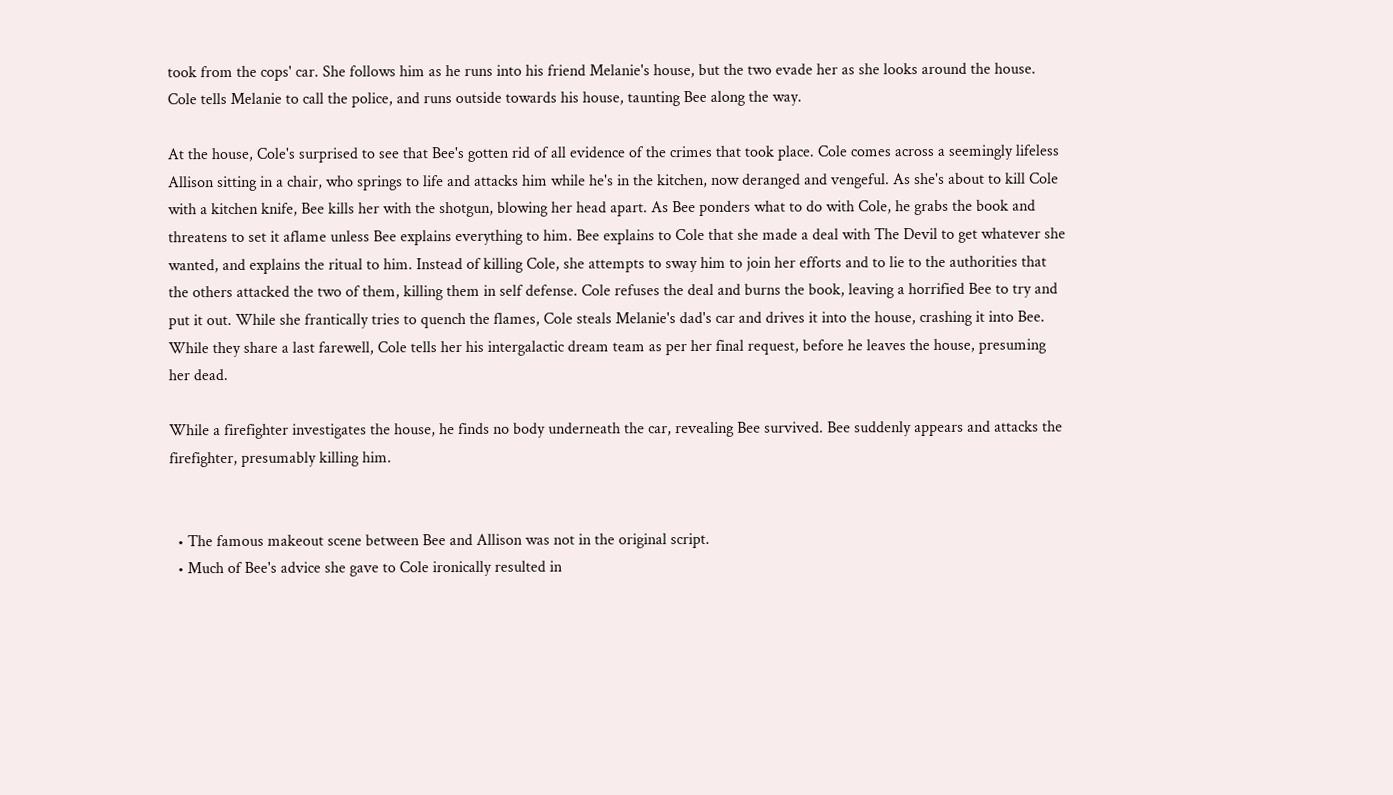took from the cops' car. She follows him as he runs into his friend Melanie's house, but the two evade her as she looks around the house. Cole tells Melanie to call the police, and runs outside towards his house, taunting Bee along the way.

At the house, Cole's surprised to see that Bee's gotten rid of all evidence of the crimes that took place. Cole comes across a seemingly lifeless Allison sitting in a chair, who springs to life and attacks him while he's in the kitchen, now deranged and vengeful. As she's about to kill Cole with a kitchen knife, Bee kills her with the shotgun, blowing her head apart. As Bee ponders what to do with Cole, he grabs the book and threatens to set it aflame unless Bee explains everything to him. Bee explains to Cole that she made a deal with The Devil to get whatever she wanted, and explains the ritual to him. Instead of killing Cole, she attempts to sway him to join her efforts and to lie to the authorities that the others attacked the two of them, killing them in self defense. Cole refuses the deal and burns the book, leaving a horrified Bee to try and put it out. While she frantically tries to quench the flames, Cole steals Melanie's dad's car and drives it into the house, crashing it into Bee. While they share a last farewell, Cole tells her his intergalactic dream team as per her final request, before he leaves the house, presuming her dead.

While a firefighter investigates the house, he finds no body underneath the car, revealing Bee survived. Bee suddenly appears and attacks the firefighter, presumably killing him.


  • The famous makeout scene between Bee and Allison was not in the original script.
  • Much of Bee's advice she gave to Cole ironically resulted in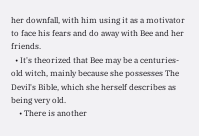her downfall, with him using it as a motivator to face his fears and do away with Bee and her friends.
  • It's theorized that Bee may be a centuries-old witch, mainly because she possesses The Devil's Bible, which she herself describes as being very old.
    • There is another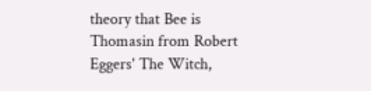theory that Bee is Thomasin from Robert Eggers' The Witch,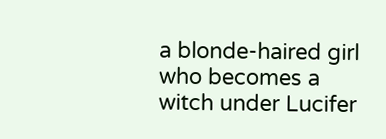a blonde-haired girl who becomes a witch under Lucifer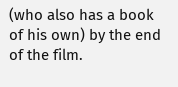(who also has a book of his own) by the end of the film.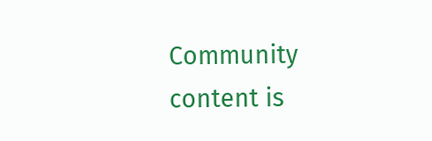Community content is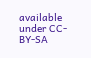available under CC-BY-SA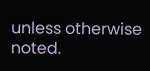unless otherwise noted.